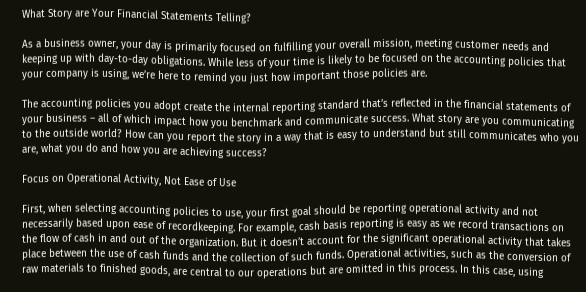What Story are Your Financial Statements Telling?

As a business owner, your day is primarily focused on fulfilling your overall mission, meeting customer needs and keeping up with day-to-day obligations. While less of your time is likely to be focused on the accounting policies that your company is using, we’re here to remind you just how important those policies are.

The accounting policies you adopt create the internal reporting standard that’s reflected in the financial statements of your business – all of which impact how you benchmark and communicate success. What story are you communicating to the outside world? How can you report the story in a way that is easy to understand but still communicates who you are, what you do and how you are achieving success?

Focus on Operational Activity, Not Ease of Use

First, when selecting accounting policies to use, your first goal should be reporting operational activity and not necessarily based upon ease of recordkeeping. For example, cash basis reporting is easy as we record transactions on the flow of cash in and out of the organization. But it doesn’t account for the significant operational activity that takes place between the use of cash funds and the collection of such funds. Operational activities, such as the conversion of raw materials to finished goods, are central to our operations but are omitted in this process. In this case, using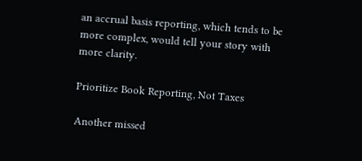an accrual basis reporting, which tends to be more complex, would tell your story with more clarity.

Prioritize Book Reporting, Not Taxes

Another missed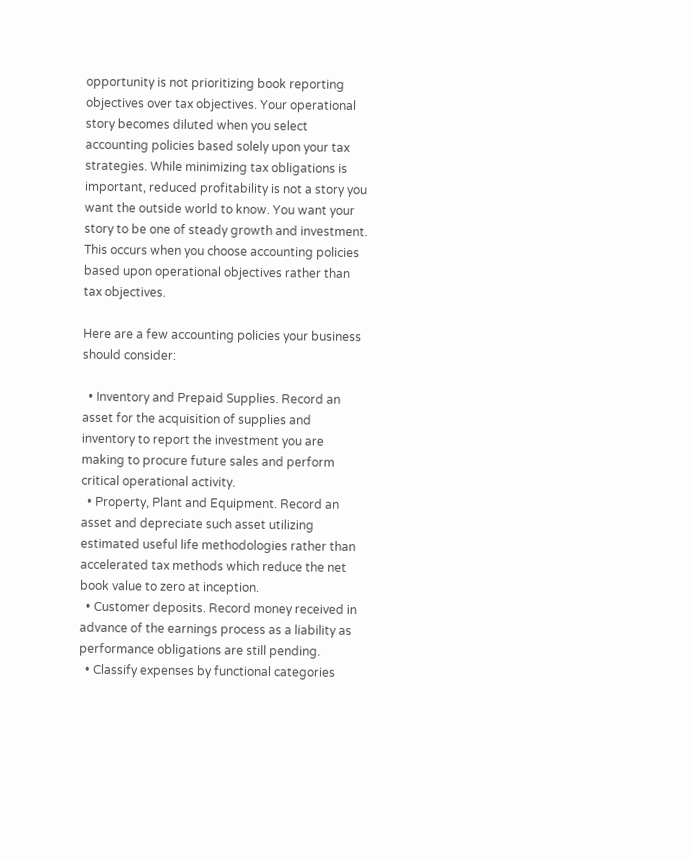opportunity is not prioritizing book reporting objectives over tax objectives. Your operational story becomes diluted when you select accounting policies based solely upon your tax strategies. While minimizing tax obligations is important, reduced profitability is not a story you want the outside world to know. You want your story to be one of steady growth and investment. This occurs when you choose accounting policies based upon operational objectives rather than tax objectives.

Here are a few accounting policies your business should consider:

  • Inventory and Prepaid Supplies. Record an asset for the acquisition of supplies and inventory to report the investment you are making to procure future sales and perform critical operational activity.
  • Property, Plant and Equipment. Record an asset and depreciate such asset utilizing estimated useful life methodologies rather than accelerated tax methods which reduce the net book value to zero at inception.
  • Customer deposits. Record money received in advance of the earnings process as a liability as performance obligations are still pending.
  • Classify expenses by functional categories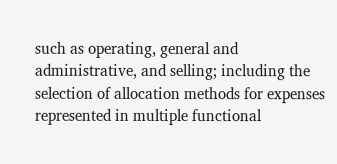such as operating, general and administrative, and selling; including the selection of allocation methods for expenses represented in multiple functional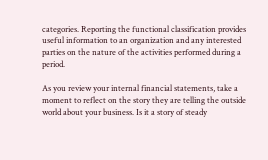categories. Reporting the functional classification provides useful information to an organization and any interested parties on the nature of the activities performed during a period.

As you review your internal financial statements, take a moment to reflect on the story they are telling the outside world about your business. Is it a story of steady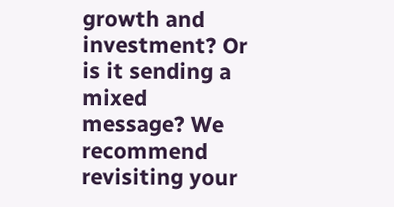growth and investment? Or is it sending a mixed message? We recommend revisiting your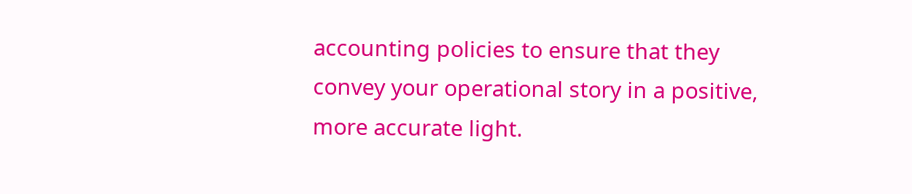accounting policies to ensure that they convey your operational story in a positive, more accurate light.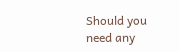Should you need any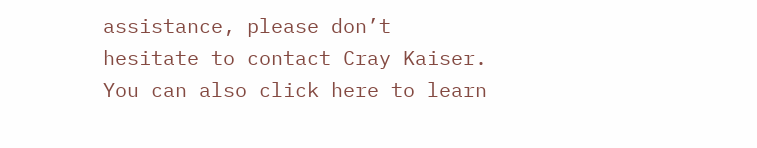assistance, please don’t hesitate to contact Cray Kaiser. You can also click here to learn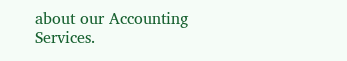about our Accounting Services.